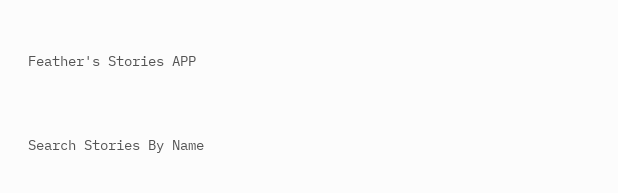Feather's Stories APP


Search Stories By Name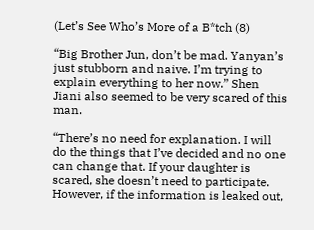(Let’s See Who’s More of a B*tch (8)

“Big Brother Jun, don’t be mad. Yanyan’s just stubborn and naive. I’m trying to explain everything to her now.” Shen Jiani also seemed to be very scared of this man.

“There’s no need for explanation. I will do the things that I’ve decided and no one can change that. If your daughter is scared, she doesn’t need to participate. However, if the information is leaked out,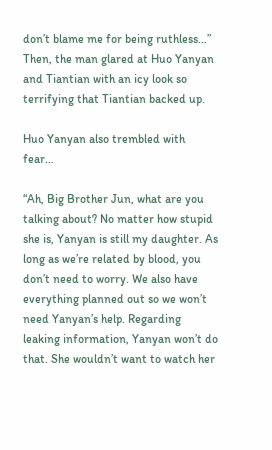don’t blame me for being ruthless…” Then, the man glared at Huo Yanyan and Tiantian with an icy look so terrifying that Tiantian backed up.

Huo Yanyan also trembled with fear…

“Ah, Big Brother Jun, what are you talking about? No matter how stupid she is, Yanyan is still my daughter. As long as we’re related by blood, you don’t need to worry. We also have everything planned out so we won’t need Yanyan’s help. Regarding leaking information, Yanyan won’t do that. She wouldn’t want to watch her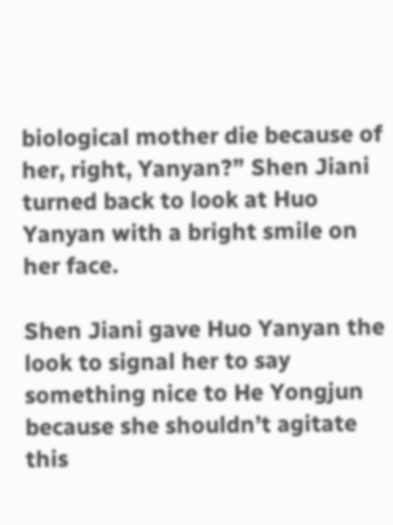biological mother die because of her, right, Yanyan?” Shen Jiani turned back to look at Huo Yanyan with a bright smile on her face.

Shen Jiani gave Huo Yanyan the look to signal her to say something nice to He Yongjun because she shouldn’t agitate this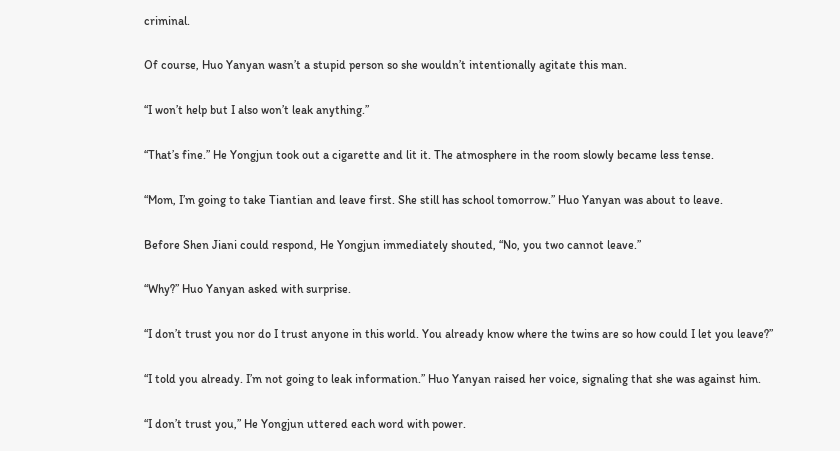criminal.

Of course, Huo Yanyan wasn’t a stupid person so she wouldn’t intentionally agitate this man.

“I won’t help but I also won’t leak anything.”

“That’s fine.” He Yongjun took out a cigarette and lit it. The atmosphere in the room slowly became less tense.

“Mom, I’m going to take Tiantian and leave first. She still has school tomorrow.” Huo Yanyan was about to leave.

Before Shen Jiani could respond, He Yongjun immediately shouted, “No, you two cannot leave.”

“Why?” Huo Yanyan asked with surprise.

“I don’t trust you nor do I trust anyone in this world. You already know where the twins are so how could I let you leave?”

“I told you already. I’m not going to leak information.” Huo Yanyan raised her voice, signaling that she was against him.

“I don’t trust you,” He Yongjun uttered each word with power.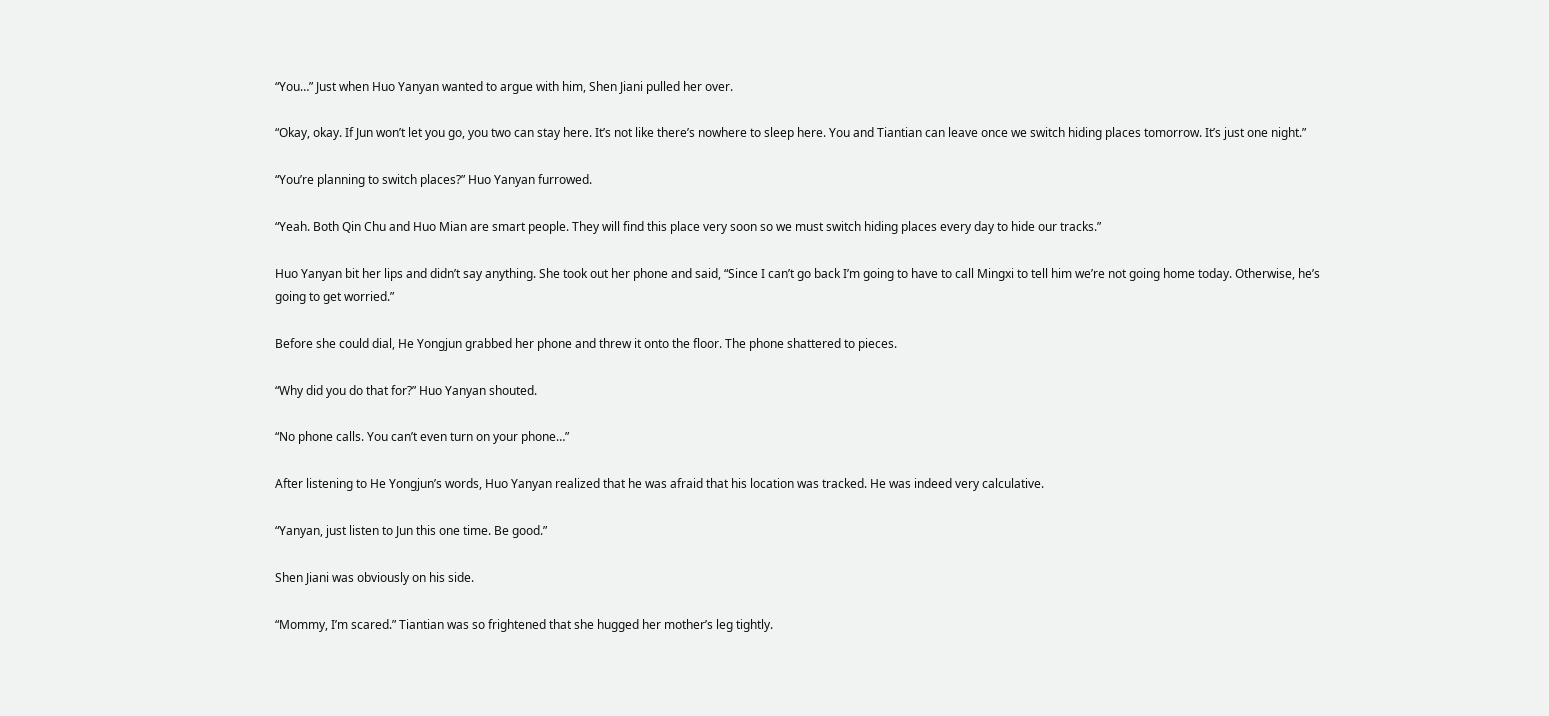“You…” Just when Huo Yanyan wanted to argue with him, Shen Jiani pulled her over.

“Okay, okay. If Jun won’t let you go, you two can stay here. It’s not like there’s nowhere to sleep here. You and Tiantian can leave once we switch hiding places tomorrow. It’s just one night.”

“You’re planning to switch places?” Huo Yanyan furrowed.

“Yeah. Both Qin Chu and Huo Mian are smart people. They will find this place very soon so we must switch hiding places every day to hide our tracks.”

Huo Yanyan bit her lips and didn’t say anything. She took out her phone and said, “Since I can’t go back I’m going to have to call Mingxi to tell him we’re not going home today. Otherwise, he’s going to get worried.”

Before she could dial, He Yongjun grabbed her phone and threw it onto the floor. The phone shattered to pieces.

“Why did you do that for?” Huo Yanyan shouted.

“No phone calls. You can’t even turn on your phone…”

After listening to He Yongjun’s words, Huo Yanyan realized that he was afraid that his location was tracked. He was indeed very calculative.

“Yanyan, just listen to Jun this one time. Be good.”

Shen Jiani was obviously on his side.

“Mommy, I’m scared.” Tiantian was so frightened that she hugged her mother’s leg tightly.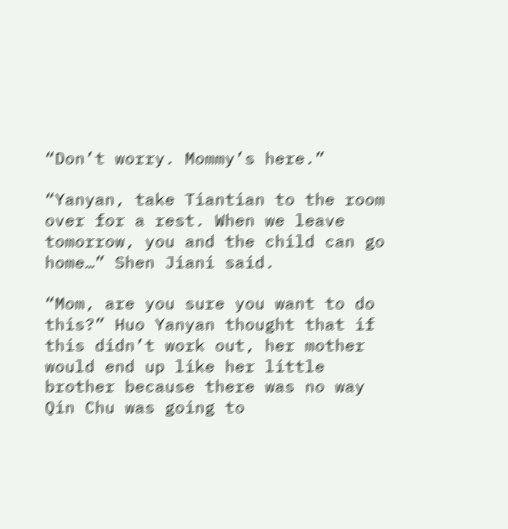“Don’t worry. Mommy’s here.”

“Yanyan, take Tiantian to the room over for a rest. When we leave tomorrow, you and the child can go home…” Shen Jiani said.

“Mom, are you sure you want to do this?” Huo Yanyan thought that if this didn’t work out, her mother would end up like her little brother because there was no way Qin Chu was going to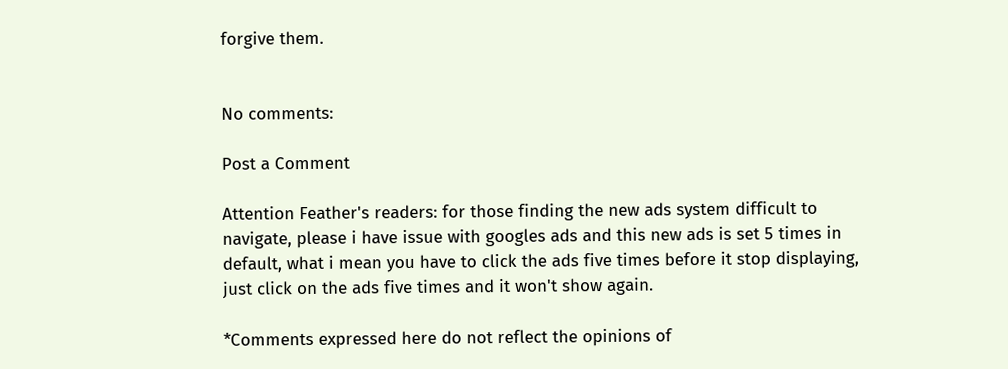forgive them.


No comments:

Post a Comment

Attention Feather's readers: for those finding the new ads system difficult to navigate, please i have issue with googles ads and this new ads is set 5 times in default, what i mean you have to click the ads five times before it stop displaying, just click on the ads five times and it won't show again.

*Comments expressed here do not reflect the opinions of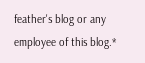feather's blog or any employee of this blog.*